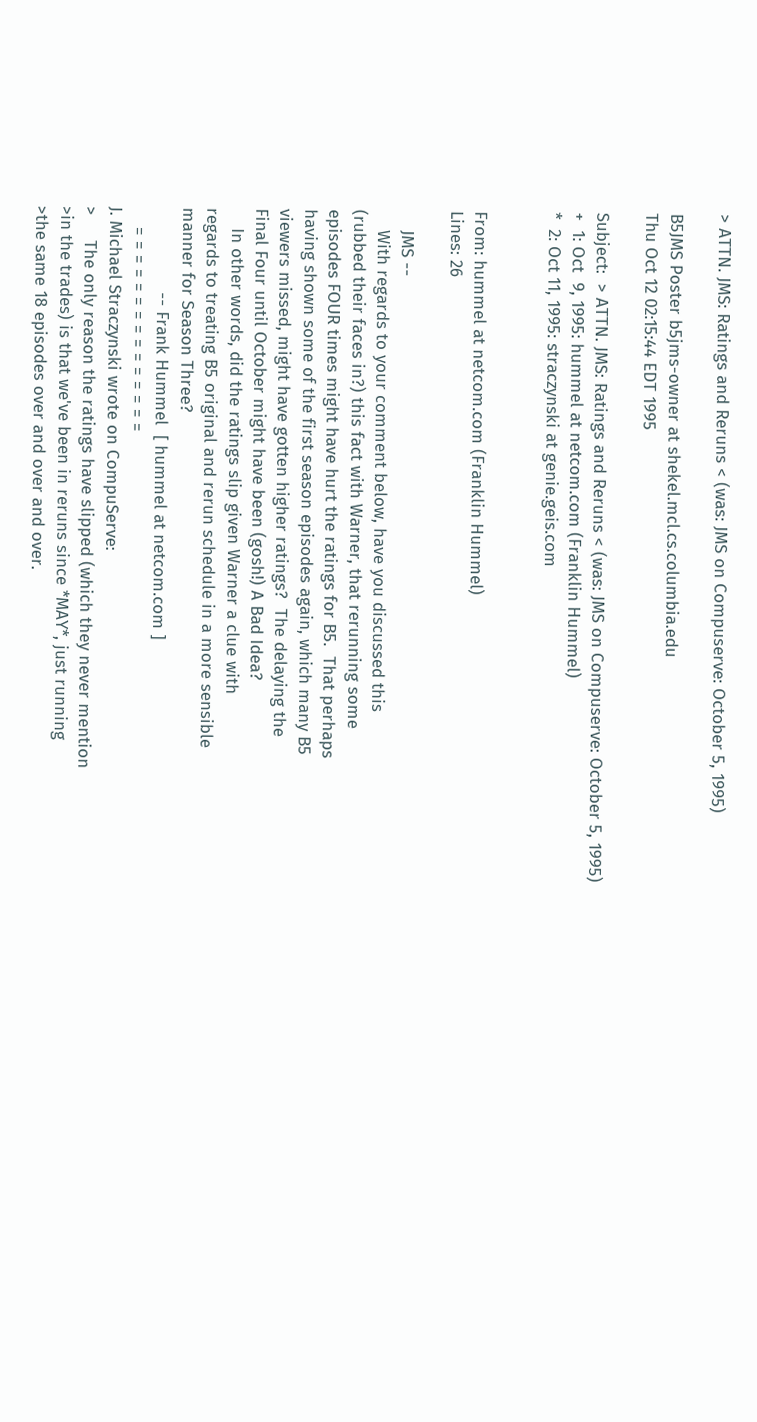> ATTN. JMS: Ratings and Reruns < (was: JMS on Compuserve: October 5, 1995)

B5JMS Poster b5jms-owner at shekel.mcl.cs.columbia.edu
Thu Oct 12 02:15:44 EDT 1995

Subject:  > ATTN. JMS: Ratings and Reruns < (was: JMS on Compuserve: October 5, 1995)
+  1: Oct  9, 1995: hummel at netcom.com (Franklin Hummel)
*  2: Oct 11, 1995: straczynski at genie.geis.com


From: hummel at netcom.com (Franklin Hummel)
Lines: 26

    JMS --
    With regards to your comment below, have you discussed this
(rubbed their faces in?) this fact with Warner, that rerunning some
episodes FOUR times might have hurt the ratings for B5.  That perhaps
having shown some of the first season episodes again, which many B5
viewers missed, might have gotten higher ratings?  The delaying the
Final Four until October might have been (gosh!) A Bad Idea?
    In other words, did the ratings slip given Warner a clue with
regards to treating B5 original and rerun schedule in a more sensible
manner for Season Three?
                 -- Frank Hummel  [ hummel at netcom.com ]
    = = = = = = = = = = = = = = =
J. Michael Straczynski wrote on CompuServe:
>     The only reason the ratings have slipped (which they never mention
>in the trades) is that we've been in reruns since *MAY*, just running
>the same 18 episodes over and over and over.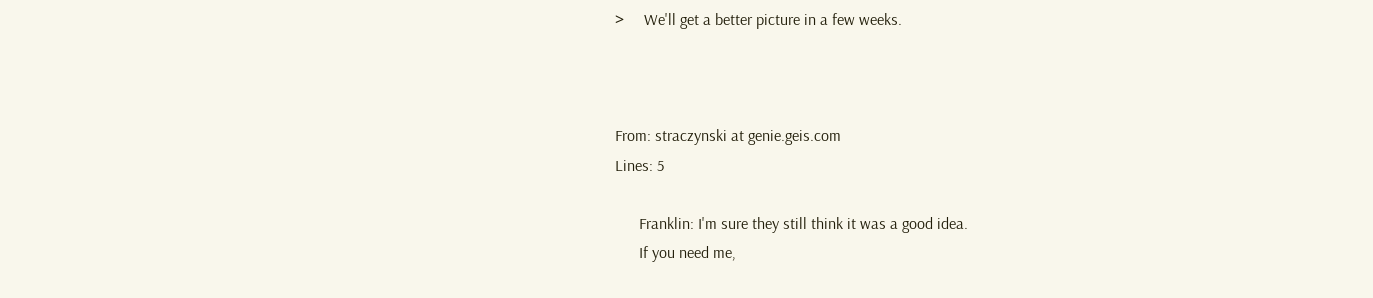>     We'll get a better picture in a few weeks.



From: straczynski at genie.geis.com
Lines: 5

      Franklin: I'm sure they still think it was a good idea.
      If you need me,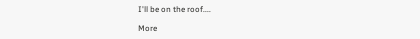I'll be on the roof....

More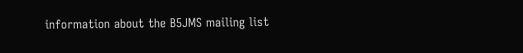information about the B5JMS mailing list